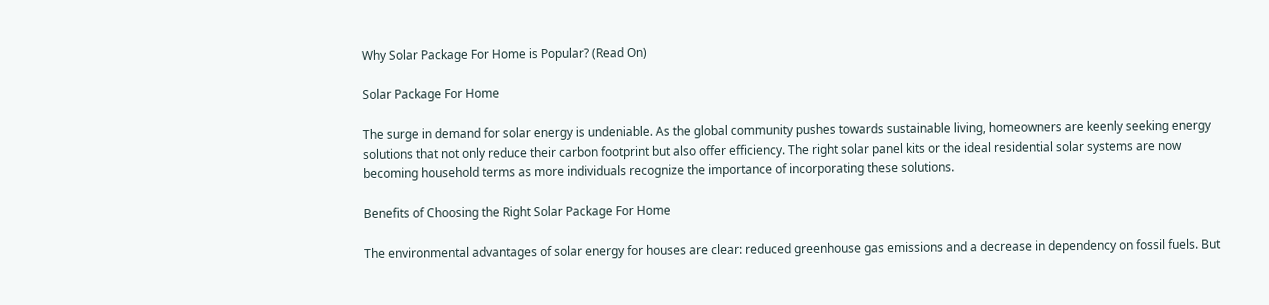Why Solar Package For Home is Popular? (Read On)

Solar Package For Home

The surge in demand for solar energy is undeniable. As the global community pushes towards sustainable living, homeowners are keenly seeking energy solutions that not only reduce their carbon footprint but also offer efficiency. The right solar panel kits or the ideal residential solar systems are now becoming household terms as more individuals recognize the importance of incorporating these solutions.

Benefits of Choosing the Right Solar Package For Home

The environmental advantages of solar energy for houses are clear: reduced greenhouse gas emissions and a decrease in dependency on fossil fuels. But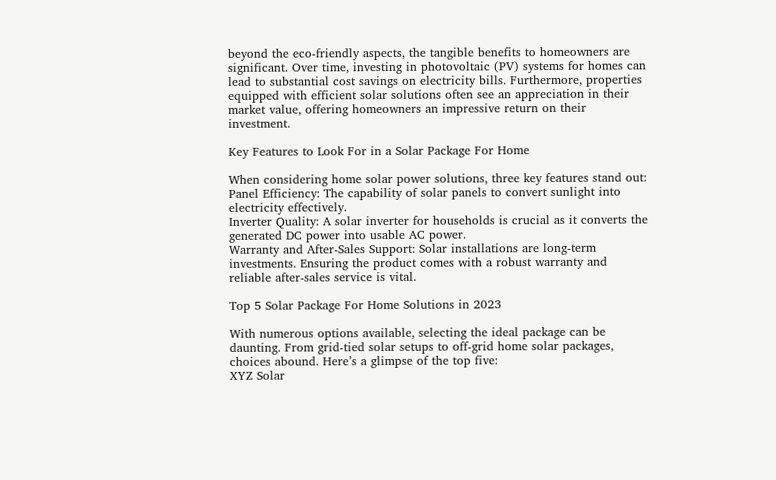beyond the eco-friendly aspects, the tangible benefits to homeowners are significant. Over time, investing in photovoltaic (PV) systems for homes can lead to substantial cost savings on electricity bills. Furthermore, properties equipped with efficient solar solutions often see an appreciation in their market value, offering homeowners an impressive return on their investment.

Key Features to Look For in a Solar Package For Home

When considering home solar power solutions, three key features stand out:
Panel Efficiency: The capability of solar panels to convert sunlight into electricity effectively.
Inverter Quality: A solar inverter for households is crucial as it converts the generated DC power into usable AC power.
Warranty and After-Sales Support: Solar installations are long-term investments. Ensuring the product comes with a robust warranty and reliable after-sales service is vital.

Top 5 Solar Package For Home Solutions in 2023

With numerous options available, selecting the ideal package can be daunting. From grid-tied solar setups to off-grid home solar packages, choices abound. Here’s a glimpse of the top five:
XYZ Solar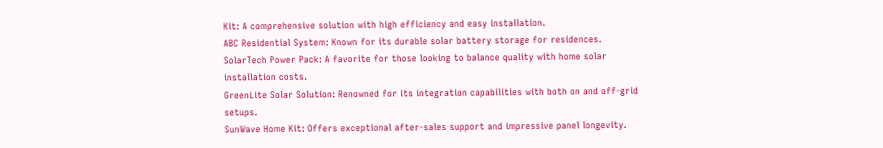Kit: A comprehensive solution with high efficiency and easy installation.
ABC Residential System: Known for its durable solar battery storage for residences.
SolarTech Power Pack: A favorite for those looking to balance quality with home solar installation costs.
GreenLite Solar Solution: Renowned for its integration capabilities with both on and off-grid setups.
SunWave Home Kit: Offers exceptional after-sales support and impressive panel longevity.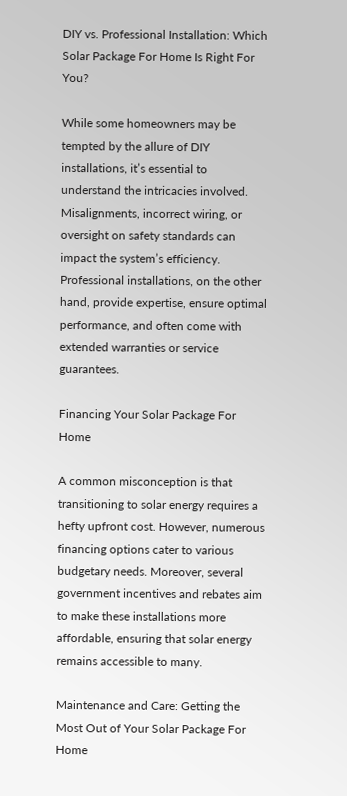DIY vs. Professional Installation: Which Solar Package For Home Is Right For You?

While some homeowners may be tempted by the allure of DIY installations, it’s essential to understand the intricacies involved. Misalignments, incorrect wiring, or oversight on safety standards can impact the system’s efficiency. Professional installations, on the other hand, provide expertise, ensure optimal performance, and often come with extended warranties or service guarantees.

Financing Your Solar Package For Home

A common misconception is that transitioning to solar energy requires a hefty upfront cost. However, numerous financing options cater to various budgetary needs. Moreover, several government incentives and rebates aim to make these installations more affordable, ensuring that solar energy remains accessible to many.

Maintenance and Care: Getting the Most Out of Your Solar Package For Home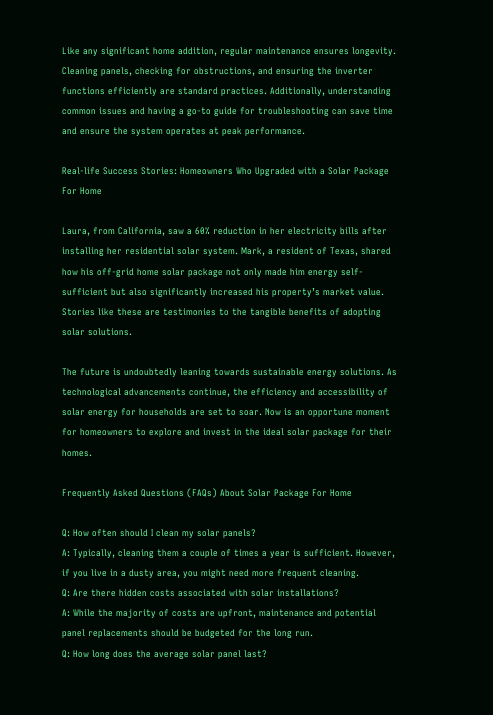Like any significant home addition, regular maintenance ensures longevity. Cleaning panels, checking for obstructions, and ensuring the inverter functions efficiently are standard practices. Additionally, understanding common issues and having a go-to guide for troubleshooting can save time and ensure the system operates at peak performance.

Real-life Success Stories: Homeowners Who Upgraded with a Solar Package For Home

Laura, from California, saw a 60% reduction in her electricity bills after installing her residential solar system. Mark, a resident of Texas, shared how his off-grid home solar package not only made him energy self-sufficient but also significantly increased his property’s market value. Stories like these are testimonies to the tangible benefits of adopting solar solutions.

The future is undoubtedly leaning towards sustainable energy solutions. As technological advancements continue, the efficiency and accessibility of solar energy for households are set to soar. Now is an opportune moment for homeowners to explore and invest in the ideal solar package for their homes.

Frequently Asked Questions (FAQs) About Solar Package For Home

Q: How often should I clean my solar panels?
A: Typically, cleaning them a couple of times a year is sufficient. However, if you live in a dusty area, you might need more frequent cleaning.
Q: Are there hidden costs associated with solar installations?
A: While the majority of costs are upfront, maintenance and potential panel replacements should be budgeted for the long run.
Q: How long does the average solar panel last?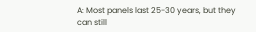A: Most panels last 25-30 years, but they can still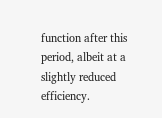function after this period, albeit at a slightly reduced efficiency.